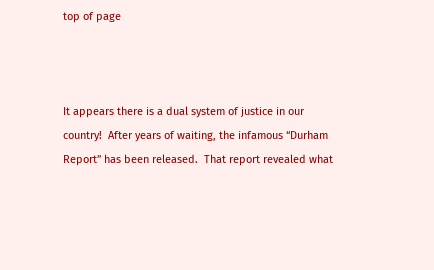top of page



It appears there is a dual system of justice in our country!  After years of waiting, the infamous “Durham Report” has been released.  That report revealed what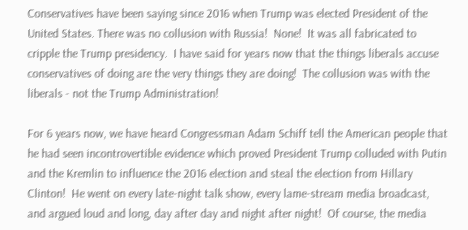Conservatives have been saying since 2016 when Trump was elected President of the United States. There was no collusion with Russia!  None!  It was all fabricated to cripple the Trump presidency.  I have said for years now that the things liberals accuse conservatives of doing are the very things they are doing!  The collusion was with the liberals - not the Trump Administration!

For 6 years now, we have heard Congressman Adam Schiff tell the American people that he had seen incontrovertible evidence which proved President Trump colluded with Putin and the Kremlin to influence the 2016 election and steal the election from Hillary Clinton!  He went on every late-night talk show, every lame-stream media broadcast, and argued loud and long, day after day and night after night!  Of course, the media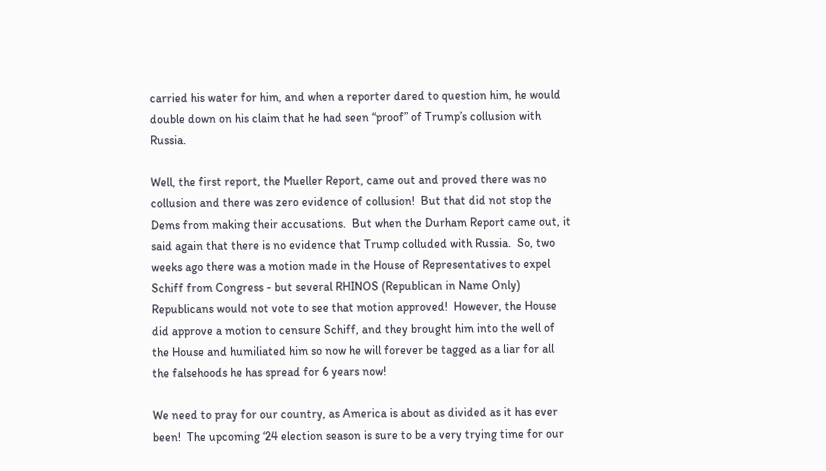carried his water for him, and when a reporter dared to question him, he would double down on his claim that he had seen “proof” of Trump’s collusion with Russia.

Well, the first report, the Mueller Report, came out and proved there was no collusion and there was zero evidence of collusion!  But that did not stop the Dems from making their accusations.  But when the Durham Report came out, it said again that there is no evidence that Trump colluded with Russia.  So, two weeks ago there was a motion made in the House of Representatives to expel Schiff from Congress - but several RHINOS (Republican in Name Only) Republicans would not vote to see that motion approved!  However, the House did approve a motion to censure Schiff, and they brought him into the well of the House and humiliated him so now he will forever be tagged as a liar for all the falsehoods he has spread for 6 years now!

We need to pray for our country, as America is about as divided as it has ever been!  The upcoming ‘24 election season is sure to be a very trying time for our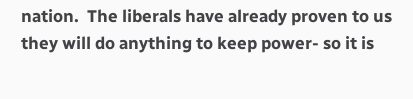nation.  The liberals have already proven to us they will do anything to keep power- so it is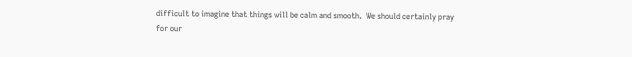difficult to imagine that things will be calm and smooth.  We should certainly pray for our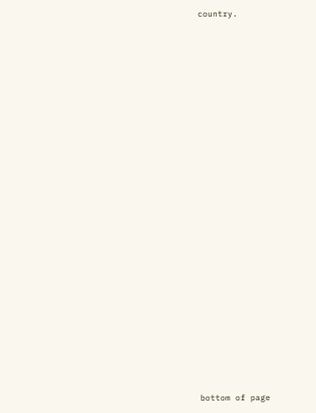country.






























bottom of page